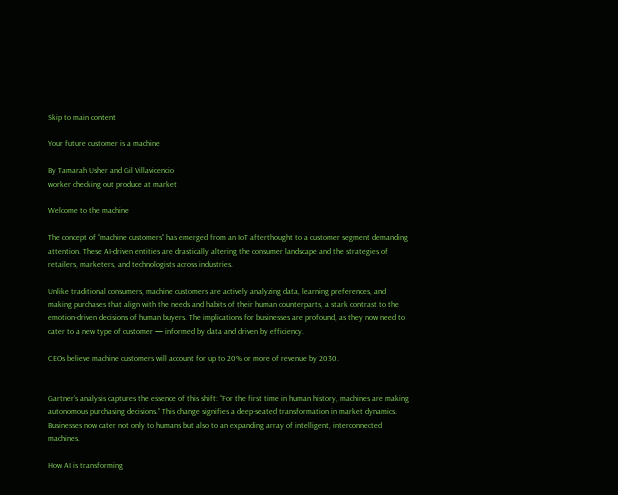Skip to main content

Your future customer is a machine

By Tamarah Usher and Gil Villavicencio
worker checking out produce at market

Welcome to the machine

The concept of “machine customers” has emerged from an IoT afterthought to a customer segment demanding attention. These AI-driven entities are drastically altering the consumer landscape and the strategies of retailers, marketers, and technologists across industries.

Unlike traditional consumers, machine customers are actively analyzing data, learning preferences, and making purchases that align with the needs and habits of their human counterparts, a stark contrast to the emotion-driven decisions of human buyers. The implications for businesses are profound, as they now need to cater to a new type of customer — informed by data and driven by efficiency.

CEOs believe machine customers will account for up to 20% or more of revenue by 2030.


Gartner’s analysis captures the essence of this shift: “For the first time in human history, machines are making autonomous purchasing decisions.” This change signifies a deep-seated transformation in market dynamics. Businesses now cater not only to humans but also to an expanding array of intelligent, interconnected machines.

How AI is transforming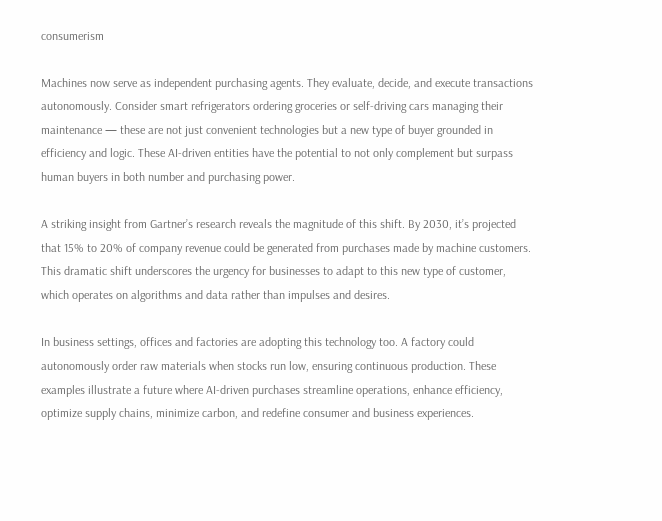consumerism

Machines now serve as independent purchasing agents. They evaluate, decide, and execute transactions autonomously. Consider smart refrigerators ordering groceries or self-driving cars managing their maintenance — these are not just convenient technologies but a new type of buyer grounded in efficiency and logic. These AI-driven entities have the potential to not only complement but surpass human buyers in both number and purchasing power.

A striking insight from Gartner’s research reveals the magnitude of this shift. By 2030, it’s projected that 15% to 20% of company revenue could be generated from purchases made by machine customers. This dramatic shift underscores the urgency for businesses to adapt to this new type of customer, which operates on algorithms and data rather than impulses and desires.

In business settings, offices and factories are adopting this technology too. A factory could autonomously order raw materials when stocks run low, ensuring continuous production. These examples illustrate a future where AI-driven purchases streamline operations, enhance efficiency, optimize supply chains, minimize carbon, and redefine consumer and business experiences.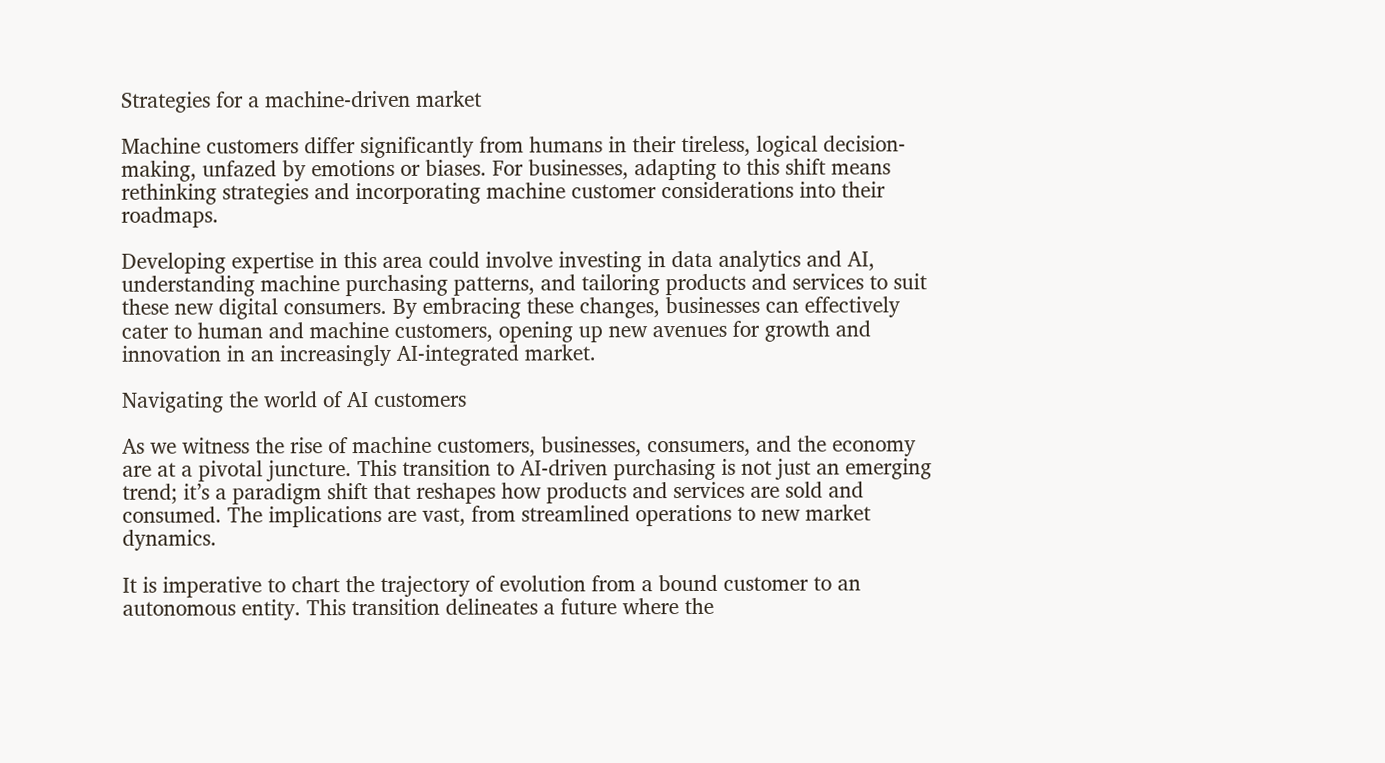Strategies for a machine-driven market

Machine customers differ significantly from humans in their tireless, logical decision-making, unfazed by emotions or biases. For businesses, adapting to this shift means rethinking strategies and incorporating machine customer considerations into their roadmaps.

Developing expertise in this area could involve investing in data analytics and AI, understanding machine purchasing patterns, and tailoring products and services to suit these new digital consumers. By embracing these changes, businesses can effectively cater to human and machine customers, opening up new avenues for growth and innovation in an increasingly AI-integrated market.

Navigating the world of AI customers

As we witness the rise of machine customers, businesses, consumers, and the economy are at a pivotal juncture. This transition to AI-driven purchasing is not just an emerging trend; it’s a paradigm shift that reshapes how products and services are sold and consumed. The implications are vast, from streamlined operations to new market dynamics.

It is imperative to chart the trajectory of evolution from a bound customer to an autonomous entity. This transition delineates a future where the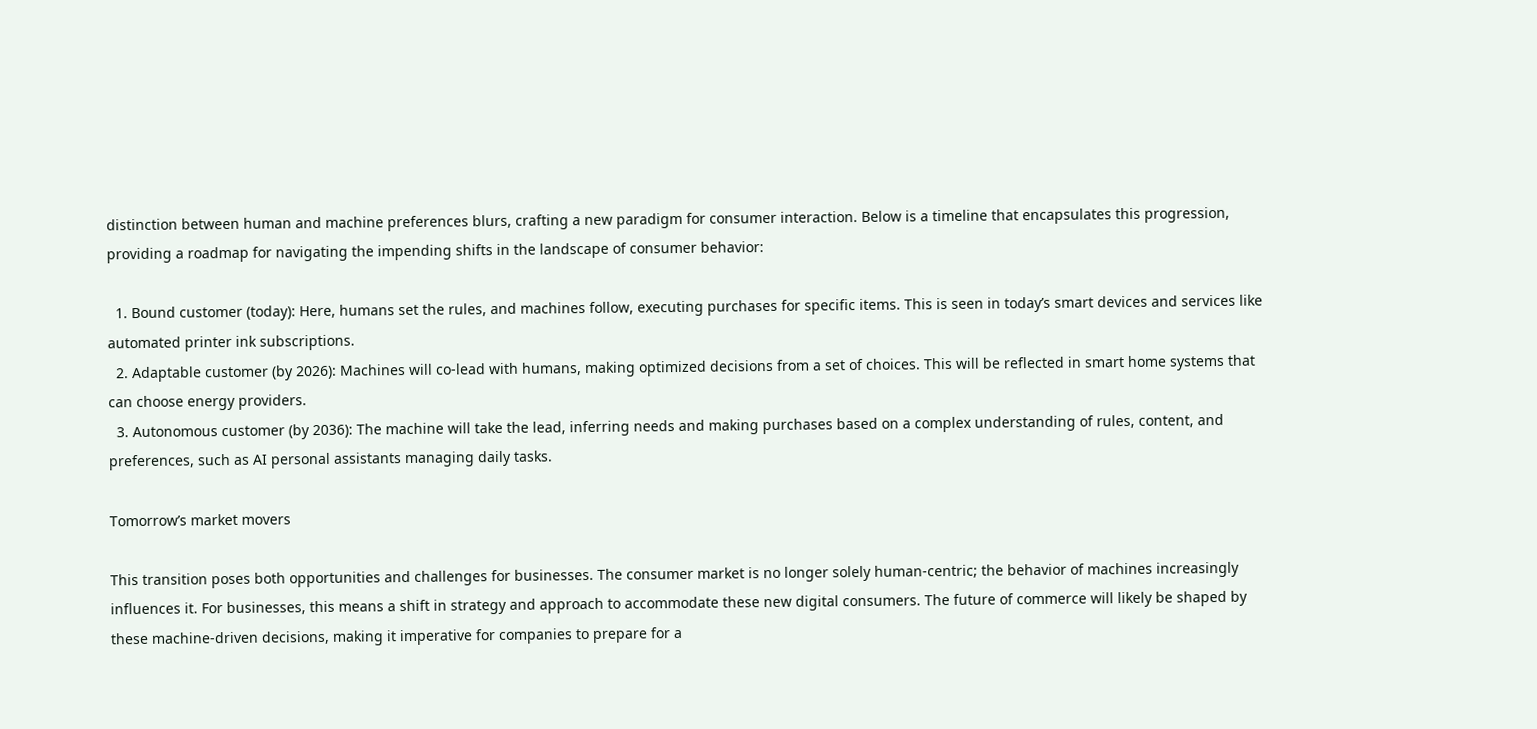distinction between human and machine preferences blurs, crafting a new paradigm for consumer interaction. Below is a timeline that encapsulates this progression, providing a roadmap for navigating the impending shifts in the landscape of consumer behavior:

  1. Bound customer (today): Here, humans set the rules, and machines follow, executing purchases for specific items. This is seen in today’s smart devices and services like automated printer ink subscriptions.
  2. Adaptable customer (by 2026): Machines will co-lead with humans, making optimized decisions from a set of choices. This will be reflected in smart home systems that can choose energy providers.
  3. Autonomous customer (by 2036): The machine will take the lead, inferring needs and making purchases based on a complex understanding of rules, content, and preferences, such as AI personal assistants managing daily tasks.

Tomorrow’s market movers

This transition poses both opportunities and challenges for businesses. The consumer market is no longer solely human-centric; the behavior of machines increasingly influences it. For businesses, this means a shift in strategy and approach to accommodate these new digital consumers. The future of commerce will likely be shaped by these machine-driven decisions, making it imperative for companies to prepare for a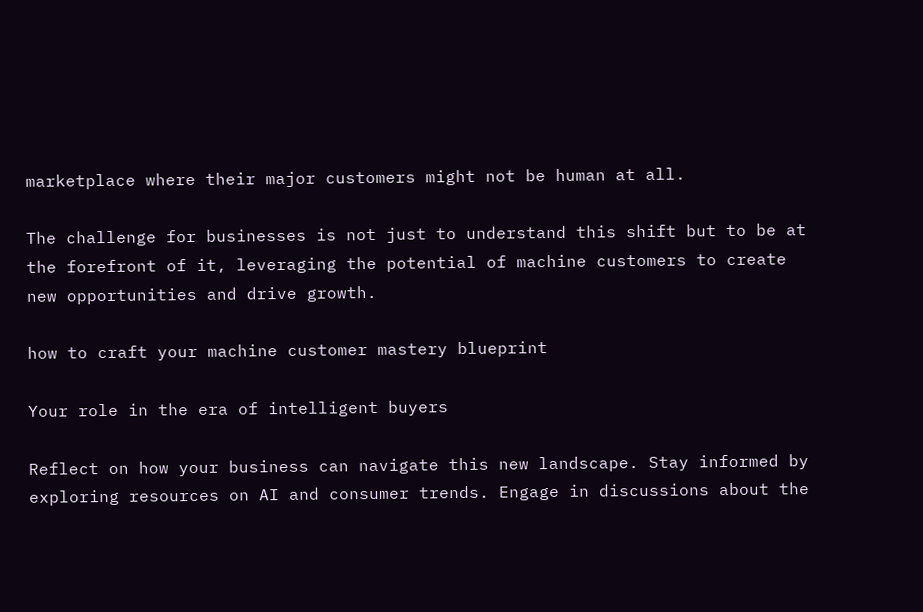marketplace where their major customers might not be human at all.

The challenge for businesses is not just to understand this shift but to be at the forefront of it, leveraging the potential of machine customers to create new opportunities and drive growth.

how to craft your machine customer mastery blueprint

Your role in the era of intelligent buyers

Reflect on how your business can navigate this new landscape. Stay informed by exploring resources on AI and consumer trends. Engage in discussions about the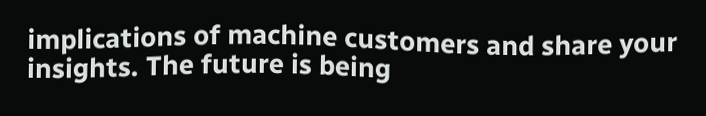implications of machine customers and share your insights. The future is being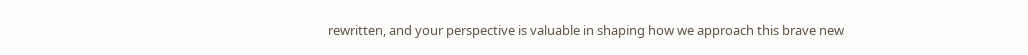rewritten, and your perspective is valuable in shaping how we approach this brave new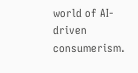world of AI-driven consumerism.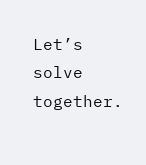Let’s solve together.